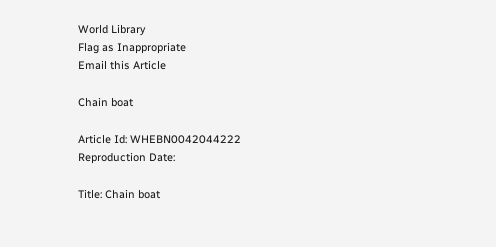World Library
Flag as Inappropriate
Email this Article

Chain boat

Article Id: WHEBN0042044222
Reproduction Date:

Title: Chain boat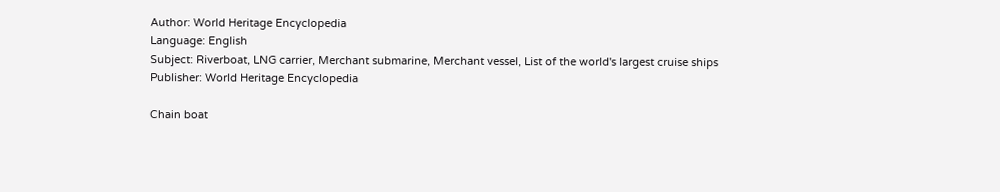Author: World Heritage Encyclopedia
Language: English
Subject: Riverboat, LNG carrier, Merchant submarine, Merchant vessel, List of the world's largest cruise ships
Publisher: World Heritage Encyclopedia

Chain boat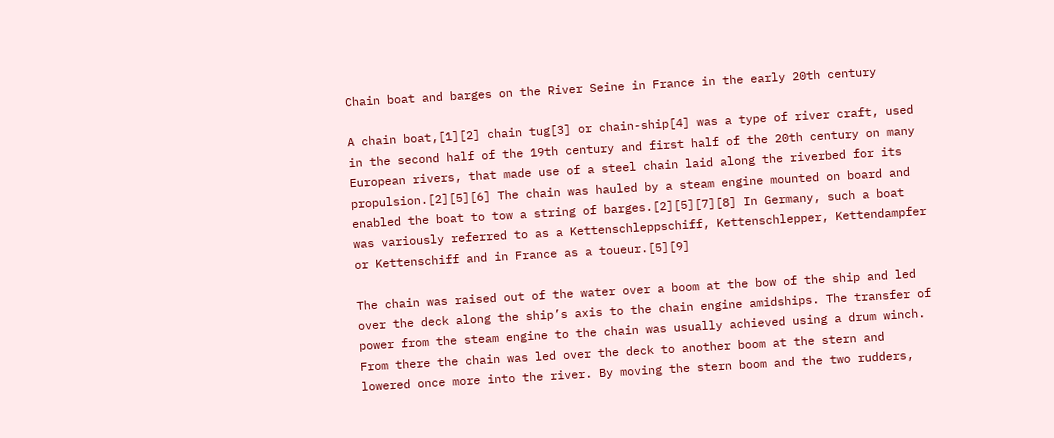Chain boat and barges on the River Seine in France in the early 20th century

A chain boat,[1][2] chain tug[3] or chain-ship[4] was a type of river craft, used in the second half of the 19th century and first half of the 20th century on many European rivers, that made use of a steel chain laid along the riverbed for its propulsion.[2][5][6] The chain was hauled by a steam engine mounted on board and enabled the boat to tow a string of barges.[2][5][7][8] In Germany, such a boat was variously referred to as a Kettenschleppschiff, Kettenschlepper, Kettendampfer or Kettenschiff and in France as a toueur.[5][9]

The chain was raised out of the water over a boom at the bow of the ship and led over the deck along the ship’s axis to the chain engine amidships. The transfer of power from the steam engine to the chain was usually achieved using a drum winch. From there the chain was led over the deck to another boom at the stern and lowered once more into the river. By moving the stern boom and the two rudders,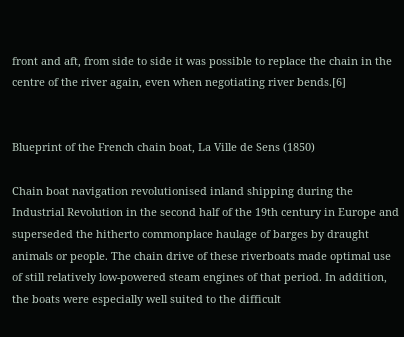front and aft, from side to side it was possible to replace the chain in the centre of the river again, even when negotiating river bends.[6]


Blueprint of the French chain boat, La Ville de Sens (1850)

Chain boat navigation revolutionised inland shipping during the Industrial Revolution in the second half of the 19th century in Europe and superseded the hitherto commonplace haulage of barges by draught animals or people. The chain drive of these riverboats made optimal use of still relatively low-powered steam engines of that period. In addition, the boats were especially well suited to the difficult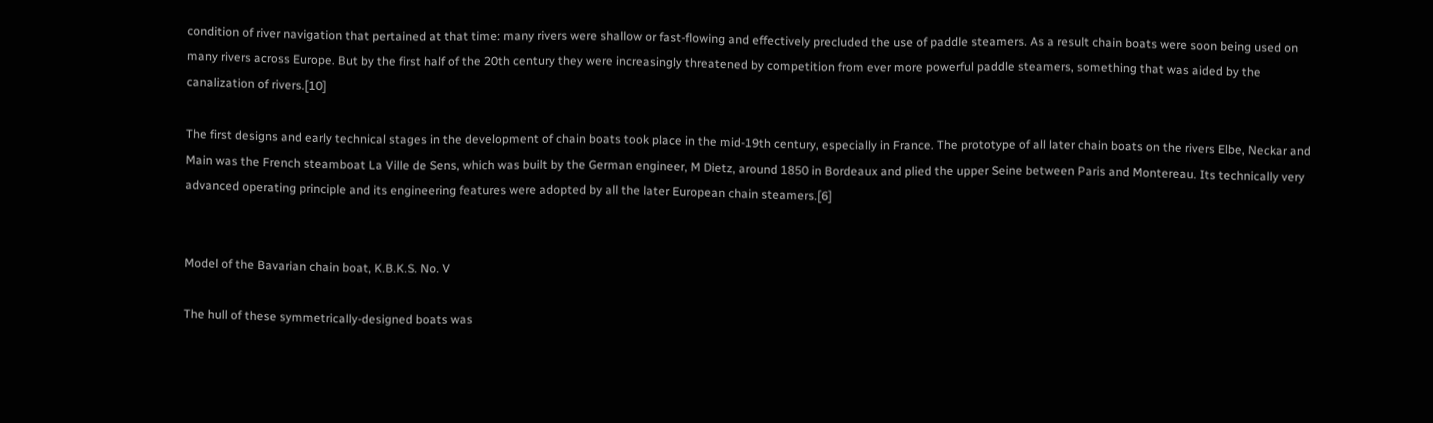condition of river navigation that pertained at that time: many rivers were shallow or fast-flowing and effectively precluded the use of paddle steamers. As a result chain boats were soon being used on many rivers across Europe. But by the first half of the 20th century they were increasingly threatened by competition from ever more powerful paddle steamers, something that was aided by the canalization of rivers.[10]

The first designs and early technical stages in the development of chain boats took place in the mid-19th century, especially in France. The prototype of all later chain boats on the rivers Elbe, Neckar and Main was the French steamboat La Ville de Sens, which was built by the German engineer, M Dietz, around 1850 in Bordeaux and plied the upper Seine between Paris and Montereau. Its technically very advanced operating principle and its engineering features were adopted by all the later European chain steamers.[6]


Model of the Bavarian chain boat, K.B.K.S. No. V

The hull of these symmetrically-designed boats was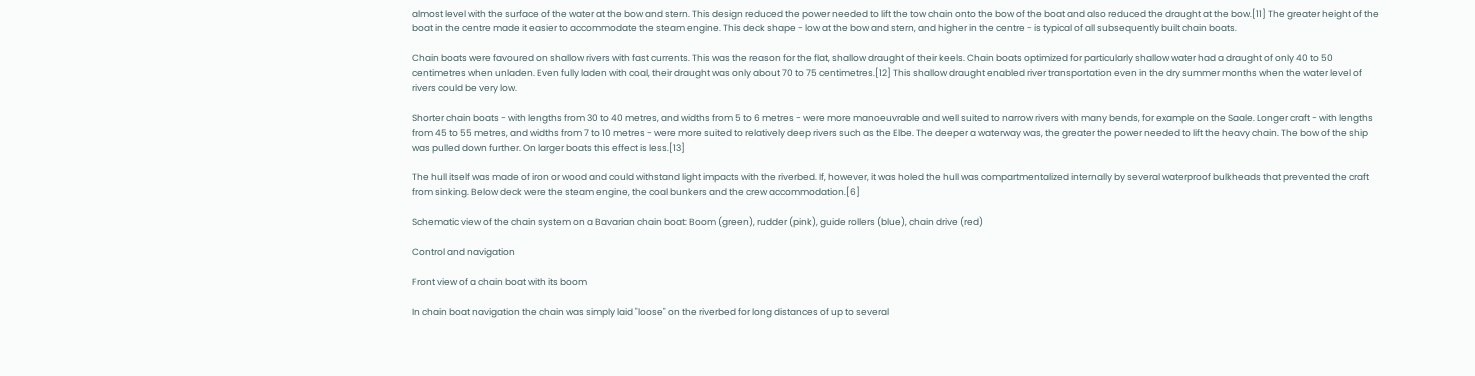almost level with the surface of the water at the bow and stern. This design reduced the power needed to lift the tow chain onto the bow of the boat and also reduced the draught at the bow.[11] The greater height of the boat in the centre made it easier to accommodate the steam engine. This deck shape - low at the bow and stern, and higher in the centre - is typical of all subsequently built chain boats.

Chain boats were favoured on shallow rivers with fast currents. This was the reason for the flat, shallow draught of their keels. Chain boats optimized for particularly shallow water had a draught of only 40 to 50 centimetres when unladen. Even fully laden with coal, their draught was only about 70 to 75 centimetres.[12] This shallow draught enabled river transportation even in the dry summer months when the water level of rivers could be very low.

Shorter chain boats - with lengths from 30 to 40 metres, and widths from 5 to 6 metres - were more manoeuvrable and well suited to narrow rivers with many bends, for example on the Saale. Longer craft - with lengths from 45 to 55 metres, and widths from 7 to 10 metres - were more suited to relatively deep rivers such as the Elbe. The deeper a waterway was, the greater the power needed to lift the heavy chain. The bow of the ship was pulled down further. On larger boats this effect is less.[13]

The hull itself was made of iron or wood and could withstand light impacts with the riverbed. If, however, it was holed the hull was compartmentalized internally by several waterproof bulkheads that prevented the craft from sinking. Below deck were the steam engine, the coal bunkers and the crew accommodation.[6]

Schematic view of the chain system on a Bavarian chain boat: Boom (green), rudder (pink), guide rollers (blue), chain drive (red)

Control and navigation

Front view of a chain boat with its boom

In chain boat navigation the chain was simply laid "loose" on the riverbed for long distances of up to several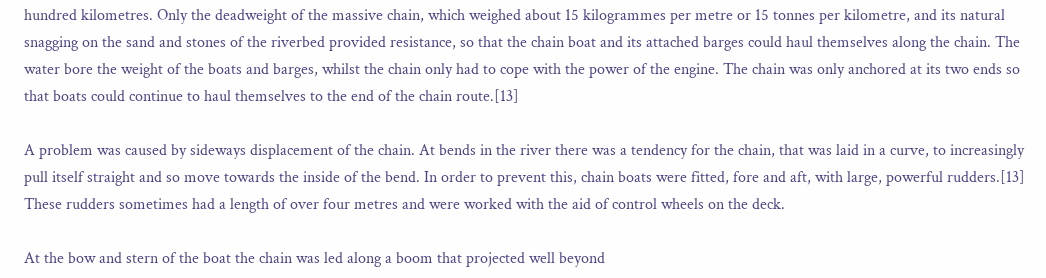hundred kilometres. Only the deadweight of the massive chain, which weighed about 15 kilogrammes per metre or 15 tonnes per kilometre, and its natural snagging on the sand and stones of the riverbed provided resistance, so that the chain boat and its attached barges could haul themselves along the chain. The water bore the weight of the boats and barges, whilst the chain only had to cope with the power of the engine. The chain was only anchored at its two ends so that boats could continue to haul themselves to the end of the chain route.[13]

A problem was caused by sideways displacement of the chain. At bends in the river there was a tendency for the chain, that was laid in a curve, to increasingly pull itself straight and so move towards the inside of the bend. In order to prevent this, chain boats were fitted, fore and aft, with large, powerful rudders.[13] These rudders sometimes had a length of over four metres and were worked with the aid of control wheels on the deck.

At the bow and stern of the boat the chain was led along a boom that projected well beyond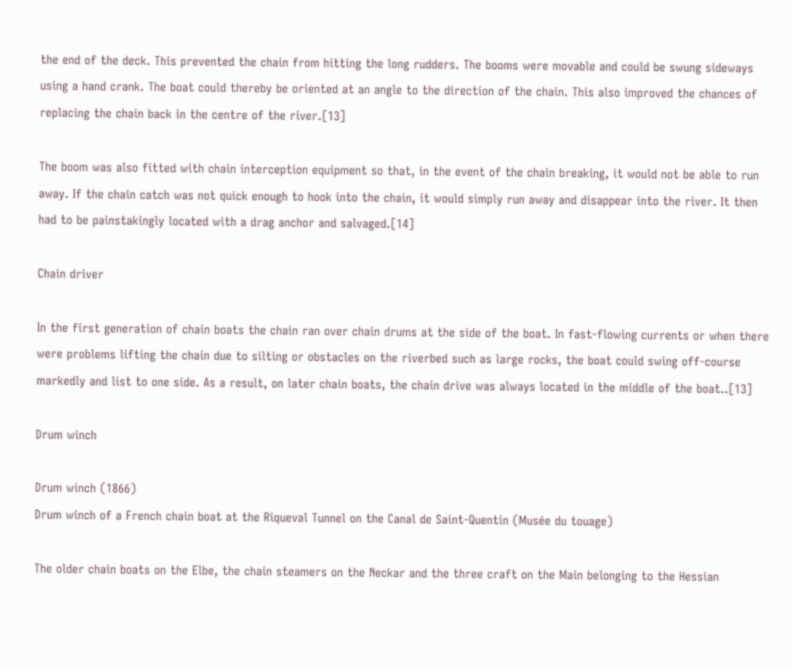the end of the deck. This prevented the chain from hitting the long rudders. The booms were movable and could be swung sideways using a hand crank. The boat could thereby be oriented at an angle to the direction of the chain. This also improved the chances of replacing the chain back in the centre of the river.[13]

The boom was also fitted with chain interception equipment so that, in the event of the chain breaking, it would not be able to run away. If the chain catch was not quick enough to hook into the chain, it would simply run away and disappear into the river. It then had to be painstakingly located with a drag anchor and salvaged.[14]

Chain driver

In the first generation of chain boats the chain ran over chain drums at the side of the boat. In fast-flowing currents or when there were problems lifting the chain due to silting or obstacles on the riverbed such as large rocks, the boat could swing off-course markedly and list to one side. As a result, on later chain boats, the chain drive was always located in the middle of the boat..[13]

Drum winch

Drum winch (1866)
Drum winch of a French chain boat at the Riqueval Tunnel on the Canal de Saint-Quentin (Musée du touage)

The older chain boats on the Elbe, the chain steamers on the Neckar and the three craft on the Main belonging to the Hessian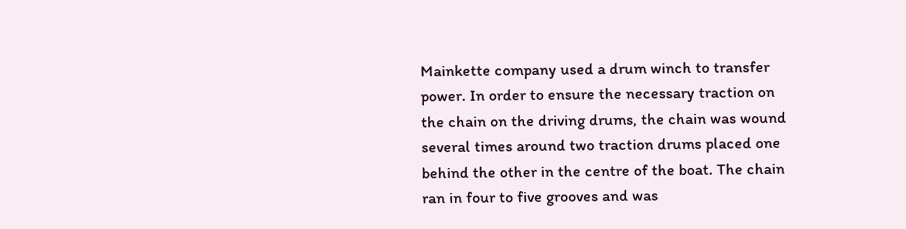Mainkette company used a drum winch to transfer power. In order to ensure the necessary traction on the chain on the driving drums, the chain was wound several times around two traction drums placed one behind the other in the centre of the boat. The chain ran in four to five grooves and was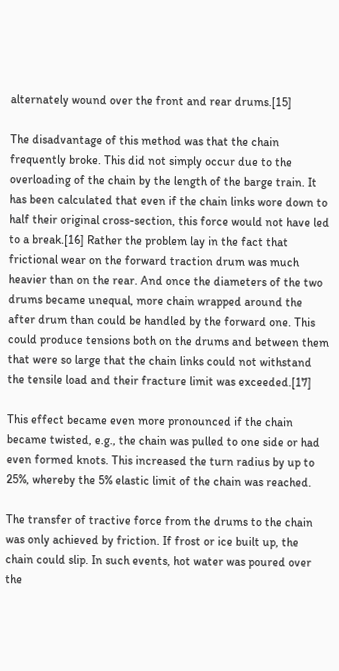alternately wound over the front and rear drums.[15]

The disadvantage of this method was that the chain frequently broke. This did not simply occur due to the overloading of the chain by the length of the barge train. It has been calculated that even if the chain links wore down to half their original cross-section, this force would not have led to a break.[16] Rather the problem lay in the fact that frictional wear on the forward traction drum was much heavier than on the rear. And once the diameters of the two drums became unequal, more chain wrapped around the after drum than could be handled by the forward one. This could produce tensions both on the drums and between them that were so large that the chain links could not withstand the tensile load and their fracture limit was exceeded.[17]

This effect became even more pronounced if the chain became twisted, e.g., the chain was pulled to one side or had even formed knots. This increased the turn radius by up to 25%, whereby the 5% elastic limit of the chain was reached.

The transfer of tractive force from the drums to the chain was only achieved by friction. If frost or ice built up, the chain could slip. In such events, hot water was poured over the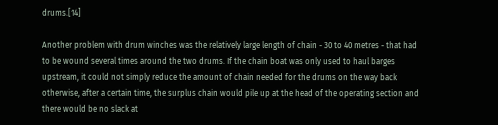drums.[14]

Another problem with drum winches was the relatively large length of chain - 30 to 40 metres - that had to be wound several times around the two drums. If the chain boat was only used to haul barges upstream, it could not simply reduce the amount of chain needed for the drums on the way back otherwise, after a certain time, the surplus chain would pile up at the head of the operating section and there would be no slack at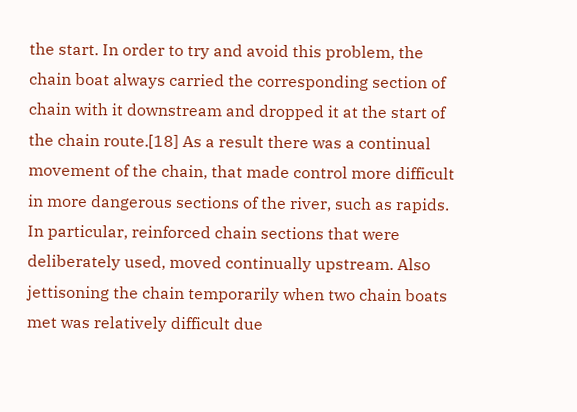the start. In order to try and avoid this problem, the chain boat always carried the corresponding section of chain with it downstream and dropped it at the start of the chain route.[18] As a result there was a continual movement of the chain, that made control more difficult in more dangerous sections of the river, such as rapids. In particular, reinforced chain sections that were deliberately used, moved continually upstream. Also jettisoning the chain temporarily when two chain boats met was relatively difficult due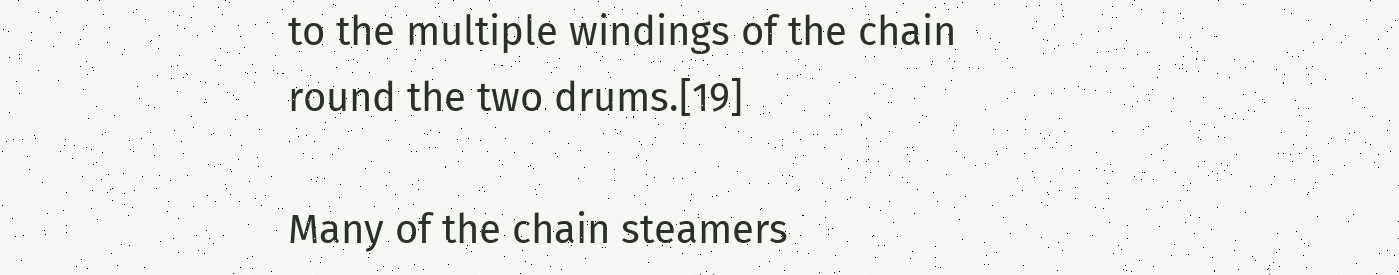to the multiple windings of the chain round the two drums.[19]

Many of the chain steamers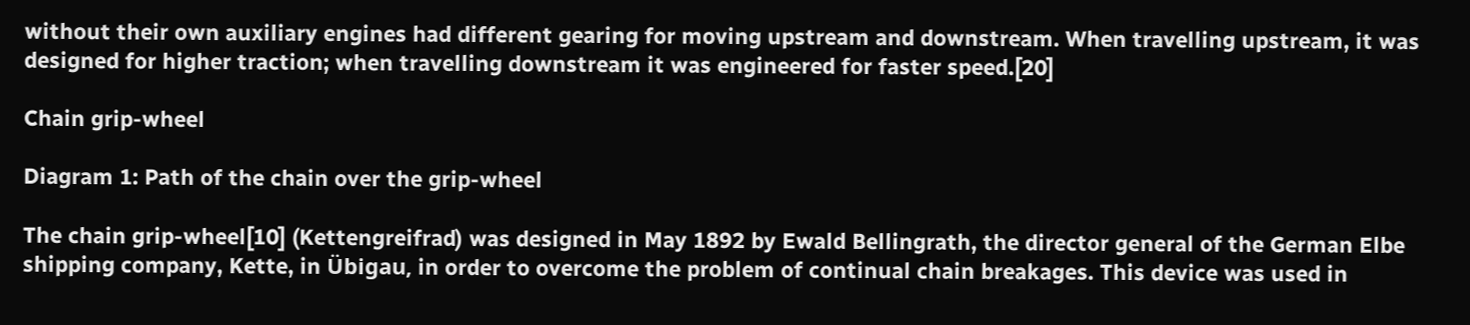without their own auxiliary engines had different gearing for moving upstream and downstream. When travelling upstream, it was designed for higher traction; when travelling downstream it was engineered for faster speed.[20]

Chain grip-wheel

Diagram 1: Path of the chain over the grip-wheel

The chain grip-wheel[10] (Kettengreifrad) was designed in May 1892 by Ewald Bellingrath, the director general of the German Elbe shipping company, Kette, in Übigau, in order to overcome the problem of continual chain breakages. This device was used in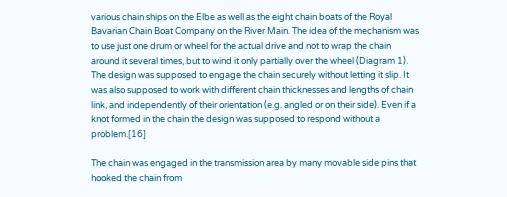various chain ships on the Elbe as well as the eight chain boats of the Royal Bavarian Chain Boat Company on the River Main. The idea of the mechanism was to use just one drum or wheel for the actual drive and not to wrap the chain around it several times, but to wind it only partially over the wheel (Diagram 1). The design was supposed to engage the chain securely without letting it slip. It was also supposed to work with different chain thicknesses and lengths of chain link, and independently of their orientation (e.g. angled or on their side). Even if a knot formed in the chain the design was supposed to respond without a problem.[16]

The chain was engaged in the transmission area by many movable side pins that hooked the chain from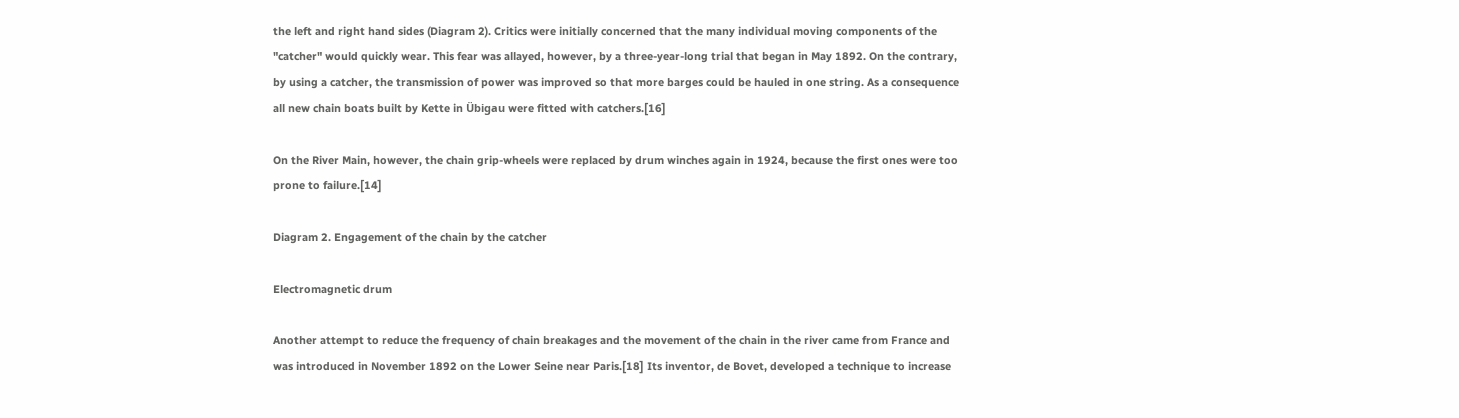the left and right hand sides (Diagram 2). Critics were initially concerned that the many individual moving components of the "catcher" would quickly wear. This fear was allayed, however, by a three-year-long trial that began in May 1892. On the contrary, by using a catcher, the transmission of power was improved so that more barges could be hauled in one string. As a consequence all new chain boats built by Kette in Übigau were fitted with catchers.[16]

On the River Main, however, the chain grip-wheels were replaced by drum winches again in 1924, because the first ones were too prone to failure.[14]

Diagram 2. Engagement of the chain by the catcher

Electromagnetic drum

Another attempt to reduce the frequency of chain breakages and the movement of the chain in the river came from France and was introduced in November 1892 on the Lower Seine near Paris.[18] Its inventor, de Bovet, developed a technique to increase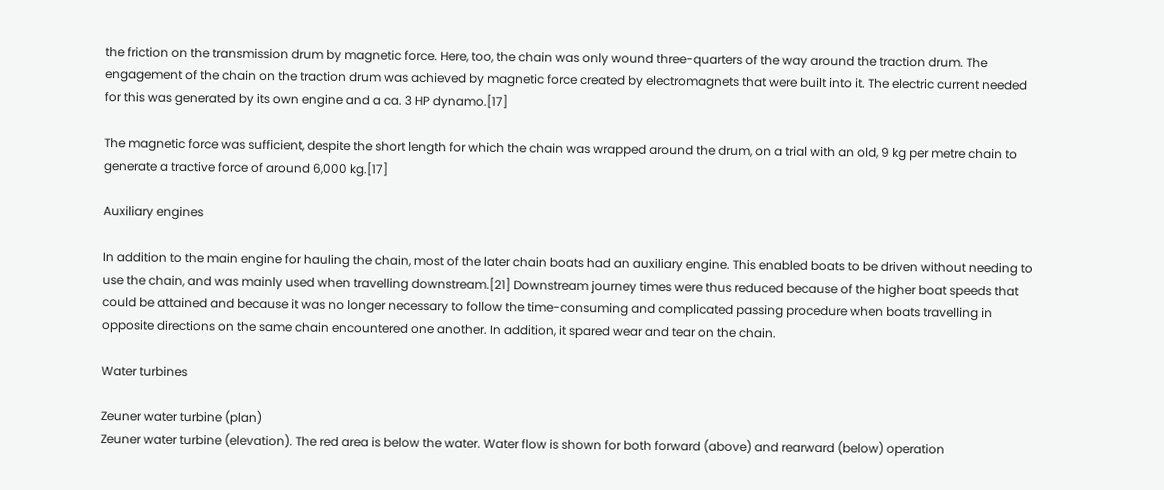the friction on the transmission drum by magnetic force. Here, too, the chain was only wound three-quarters of the way around the traction drum. The engagement of the chain on the traction drum was achieved by magnetic force created by electromagnets that were built into it. The electric current needed for this was generated by its own engine and a ca. 3 HP dynamo.[17]

The magnetic force was sufficient, despite the short length for which the chain was wrapped around the drum, on a trial with an old, 9 kg per metre chain to generate a tractive force of around 6,000 kg.[17]

Auxiliary engines

In addition to the main engine for hauling the chain, most of the later chain boats had an auxiliary engine. This enabled boats to be driven without needing to use the chain, and was mainly used when travelling downstream.[21] Downstream journey times were thus reduced because of the higher boat speeds that could be attained and because it was no longer necessary to follow the time-consuming and complicated passing procedure when boats travelling in opposite directions on the same chain encountered one another. In addition, it spared wear and tear on the chain.

Water turbines

Zeuner water turbine (plan)
Zeuner water turbine (elevation). The red area is below the water. Water flow is shown for both forward (above) and rearward (below) operation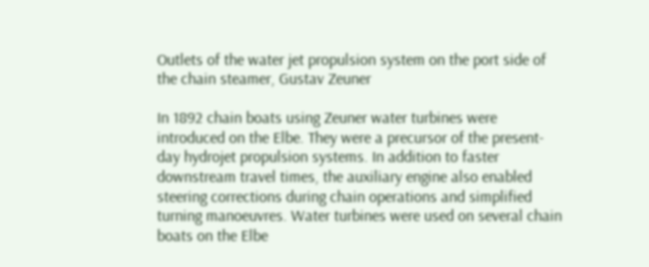Outlets of the water jet propulsion system on the port side of the chain steamer, Gustav Zeuner

In 1892 chain boats using Zeuner water turbines were introduced on the Elbe. They were a precursor of the present-day hydrojet propulsion systems. In addition to faster downstream travel times, the auxiliary engine also enabled steering corrections during chain operations and simplified turning manoeuvres. Water turbines were used on several chain boats on the Elbe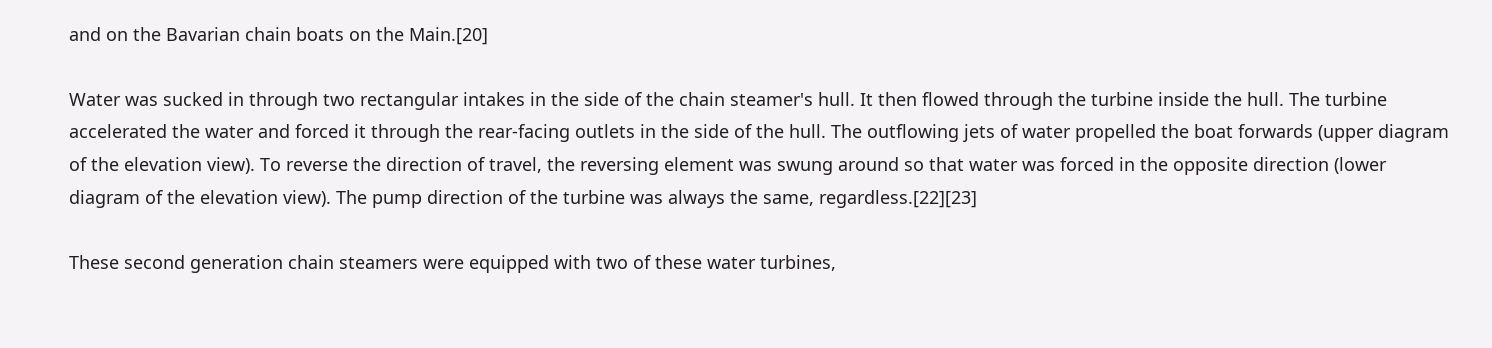and on the Bavarian chain boats on the Main.[20]

Water was sucked in through two rectangular intakes in the side of the chain steamer's hull. It then flowed through the turbine inside the hull. The turbine accelerated the water and forced it through the rear-facing outlets in the side of the hull. The outflowing jets of water propelled the boat forwards (upper diagram of the elevation view). To reverse the direction of travel, the reversing element was swung around so that water was forced in the opposite direction (lower diagram of the elevation view). The pump direction of the turbine was always the same, regardless.[22][23]

These second generation chain steamers were equipped with two of these water turbines,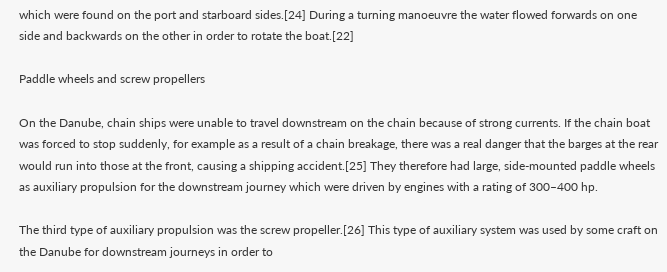which were found on the port and starboard sides.[24] During a turning manoeuvre the water flowed forwards on one side and backwards on the other in order to rotate the boat.[22]

Paddle wheels and screw propellers

On the Danube, chain ships were unable to travel downstream on the chain because of strong currents. If the chain boat was forced to stop suddenly, for example as a result of a chain breakage, there was a real danger that the barges at the rear would run into those at the front, causing a shipping accident.[25] They therefore had large, side-mounted paddle wheels as auxiliary propulsion for the downstream journey which were driven by engines with a rating of 300–400 hp.

The third type of auxiliary propulsion was the screw propeller.[26] This type of auxiliary system was used by some craft on the Danube for downstream journeys in order to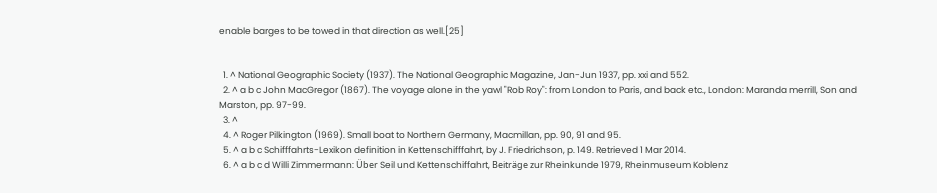enable barges to be towed in that direction as well.[25]


  1. ^ National Geographic Society (1937). The National Geographic Magazine, Jan-Jun 1937, pp. xxi and 552.
  2. ^ a b c John MacGregor (1867). The voyage alone in the yawl "Rob Roy": from London to Paris, and back etc., London: Maranda merrill, Son and Marston, pp. 97-99.
  3. ^
  4. ^ Roger Pilkington (1969). Small boat to Northern Germany, Macmillan, pp. 90, 91 and 95.
  5. ^ a b c Schifffahrts-Lexikon definition in Kettenschifffahrt, by J. Friedrichson, p. 149. Retrieved 1 Mar 2014.
  6. ^ a b c d Willi Zimmermann: Über Seil und Kettenschiffahrt, Beiträge zur Rheinkunde 1979, Rheinmuseum Koblenz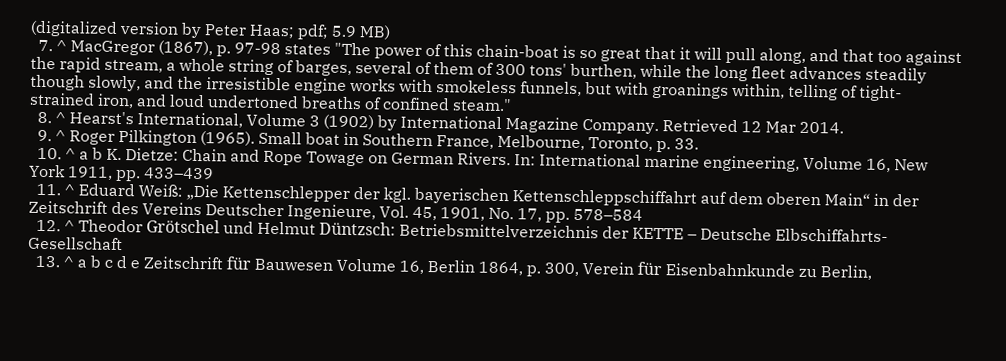(digitalized version by Peter Haas; pdf; 5.9 MB)
  7. ^ MacGregor (1867), p. 97-98 states "The power of this chain-boat is so great that it will pull along, and that too against the rapid stream, a whole string of barges, several of them of 300 tons' burthen, while the long fleet advances steadily though slowly, and the irresistible engine works with smokeless funnels, but with groanings within, telling of tight-strained iron, and loud undertoned breaths of confined steam."
  8. ^ Hearst's International, Volume 3 (1902) by International Magazine Company. Retrieved 12 Mar 2014.
  9. ^ Roger Pilkington (1965). Small boat in Southern France, Melbourne, Toronto, p. 33.
  10. ^ a b K. Dietze: Chain and Rope Towage on German Rivers. In: International marine engineering, Volume 16, New York 1911, pp. 433–439
  11. ^ Eduard Weiß: „Die Kettenschlepper der kgl. bayerischen Kettenschleppschiffahrt auf dem oberen Main“ in der Zeitschrift des Vereins Deutscher Ingenieure, Vol. 45, 1901, No. 17, pp. 578–584
  12. ^ Theodor Grötschel und Helmut Düntzsch: Betriebsmittelverzeichnis der KETTE – Deutsche Elbschiffahrts-Gesellschaft
  13. ^ a b c d e Zeitschrift für Bauwesen Volume 16, Berlin 1864, p. 300, Verein für Eisenbahnkunde zu Berlin,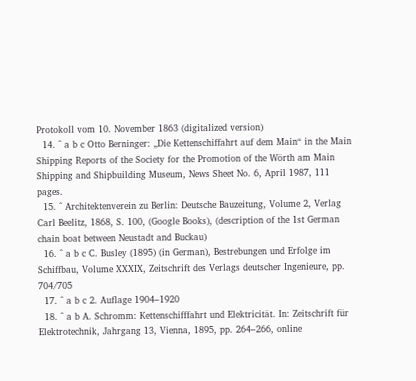Protokoll vom 10. November 1863 (digitalized version)
  14. ^ a b c Otto Berninger: „Die Kettenschiffahrt auf dem Main“ in the Main Shipping Reports of the Society for the Promotion of the Wörth am Main Shipping and Shipbuilding Museum, News Sheet No. 6, April 1987, 111 pages.
  15. ^ Architektenverein zu Berlin: Deutsche Bauzeitung, Volume 2, Verlag Carl Beelitz, 1868, S. 100, (Google Books), (description of the 1st German chain boat between Neustadt and Buckau)
  16. ^ a b c C. Busley (1895) (in German), Bestrebungen und Erfolge im Schiffbau, Volume XXXIX, Zeitschrift des Verlags deutscher Ingenieure, pp. 704/705
  17. ^ a b c 2. Auflage 1904–1920
  18. ^ a b A. Schromm: Kettenschifffahrt und Elektricität. In: Zeitschrift für Elektrotechnik, Jahrgang 13, Vienna, 1895, pp. 264–266, online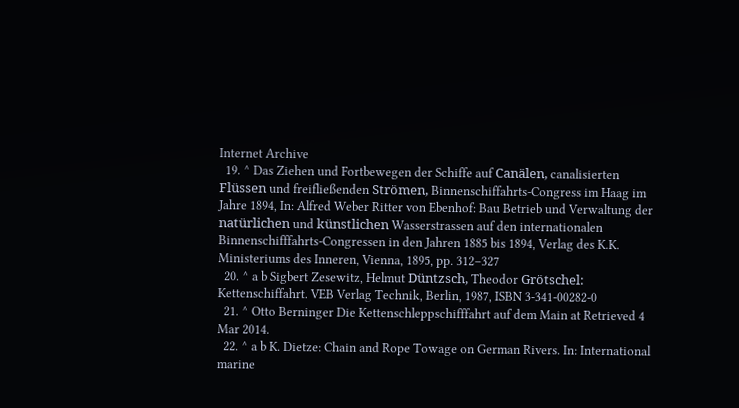Internet Archive
  19. ^ Das Ziehen und Fortbewegen der Schiffe auf Canälen, canalisierten Flüssen und freifließenden Strömen, Binnenschiffahrts-Congress im Haag im Jahre 1894, In: Alfred Weber Ritter von Ebenhof: Bau Betrieb und Verwaltung der natürlichen und künstlichen Wasserstrassen auf den internationalen Binnenschifffahrts-Congressen in den Jahren 1885 bis 1894, Verlag des K.K. Ministeriums des Inneren, Vienna, 1895, pp. 312–327
  20. ^ a b Sigbert Zesewitz, Helmut Düntzsch, Theodor Grötschel: Kettenschiffahrt. VEB Verlag Technik, Berlin, 1987, ISBN 3-341-00282-0
  21. ^ Otto Berninger Die Kettenschleppschifffahrt auf dem Main at Retrieved 4 Mar 2014.
  22. ^ a b K. Dietze: Chain and Rope Towage on German Rivers. In: International marine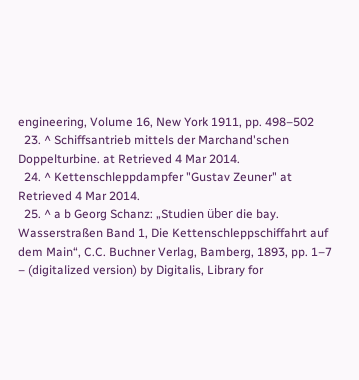engineering, Volume 16, New York 1911, pp. 498–502
  23. ^ Schiffsantrieb mittels der Marchand'schen Doppelturbine. at Retrieved 4 Mar 2014.
  24. ^ Kettenschleppdampfer "Gustav Zeuner" at Retrieved 4 Mar 2014.
  25. ^ a b Georg Schanz: „Studien über die bay. Wasserstraßen Band 1, Die Kettenschleppschiffahrt auf dem Main“, C.C. Buchner Verlag, Bamberg, 1893, pp. 1–7 – (digitalized version) by Digitalis, Library for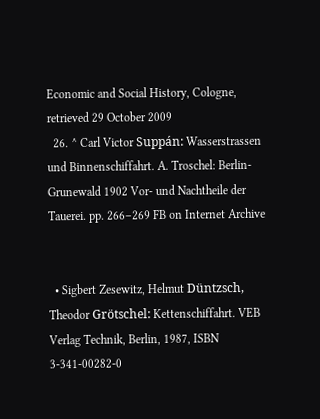Economic and Social History, Cologne, retrieved 29 October 2009
  26. ^ Carl Victor Suppán: Wasserstrassen und Binnenschiffahrt. A. Troschel: Berlin-Grunewald 1902 Vor- und Nachtheile der Tauerei. pp. 266–269 FB on Internet Archive


  • Sigbert Zesewitz, Helmut Düntzsch, Theodor Grötschel: Kettenschiffahrt. VEB Verlag Technik, Berlin, 1987, ISBN 3-341-00282-0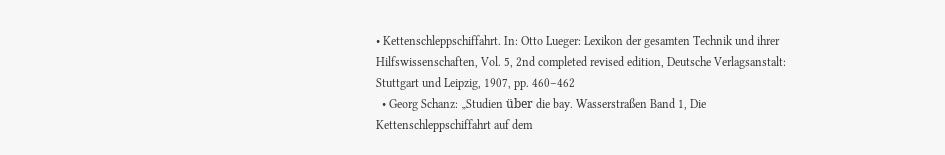• Kettenschleppschiffahrt. In: Otto Lueger: Lexikon der gesamten Technik und ihrer Hilfswissenschaften, Vol. 5, 2nd completed revised edition, Deutsche Verlagsanstalt: Stuttgart und Leipzig, 1907, pp. 460–462
  • Georg Schanz: „Studien über die bay. Wasserstraßen Band 1, Die Kettenschleppschiffahrt auf dem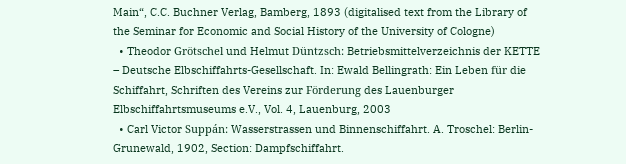Main“, C.C. Buchner Verlag, Bamberg, 1893 (digitalised text from the Library of the Seminar for Economic and Social History of the University of Cologne)
  • Theodor Grötschel und Helmut Düntzsch: Betriebsmittelverzeichnis der KETTE – Deutsche Elbschiffahrts-Gesellschaft. In: Ewald Bellingrath: Ein Leben für die Schiffahrt, Schriften des Vereins zur Förderung des Lauenburger Elbschiffahrtsmuseums e.V., Vol. 4, Lauenburg, 2003
  • Carl Victor Suppán: Wasserstrassen und Binnenschiffahrt. A. Troschel: Berlin-Grunewald, 1902, Section: Dampfschiffahrt.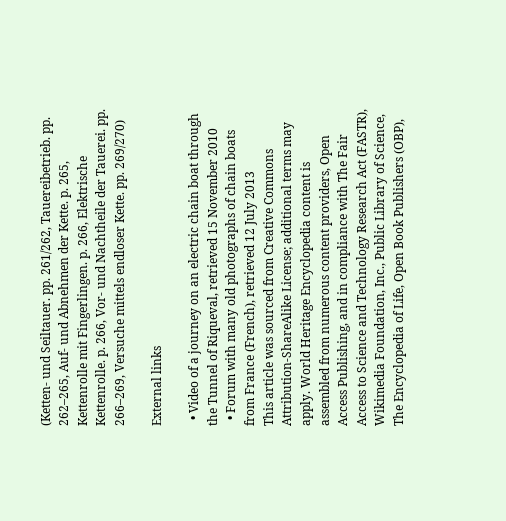(Ketten- und Seiltauer. pp. 261/262, Tauereibetrieb. pp. 262–265, Auf- und Abnehmen der Kette. p. 265, Kettenrolle mit Fingerlingen. p. 266, Elektrische Kettenrolle. p. 266, Vor- und Nachtheile der Tauerei. pp. 266–269, Versuche mittels endloser Kette. pp. 269/270)

External links

  • Video of a journey on an electric chain boat through the Tunnel of Riqueval, retrieved 15 November 2010
  • Forum with many old photographs of chain boats from France (French), retrieved 12 July 2013
This article was sourced from Creative Commons Attribution-ShareAlike License; additional terms may apply. World Heritage Encyclopedia content is assembled from numerous content providers, Open Access Publishing, and in compliance with The Fair Access to Science and Technology Research Act (FASTR), Wikimedia Foundation, Inc., Public Library of Science, The Encyclopedia of Life, Open Book Publishers (OBP),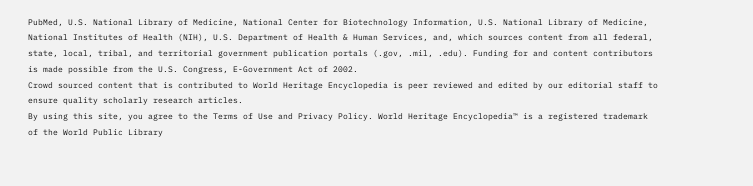PubMed, U.S. National Library of Medicine, National Center for Biotechnology Information, U.S. National Library of Medicine, National Institutes of Health (NIH), U.S. Department of Health & Human Services, and, which sources content from all federal, state, local, tribal, and territorial government publication portals (.gov, .mil, .edu). Funding for and content contributors is made possible from the U.S. Congress, E-Government Act of 2002.
Crowd sourced content that is contributed to World Heritage Encyclopedia is peer reviewed and edited by our editorial staff to ensure quality scholarly research articles.
By using this site, you agree to the Terms of Use and Privacy Policy. World Heritage Encyclopedia™ is a registered trademark of the World Public Library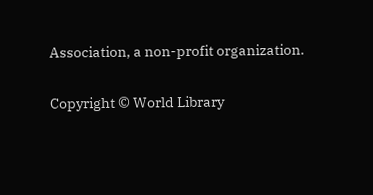Association, a non-profit organization.

Copyright © World Library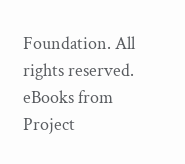Foundation. All rights reserved. eBooks from Project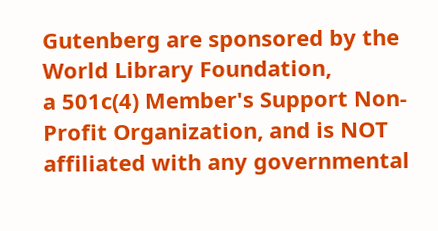Gutenberg are sponsored by the World Library Foundation,
a 501c(4) Member's Support Non-Profit Organization, and is NOT affiliated with any governmental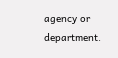agency or department.